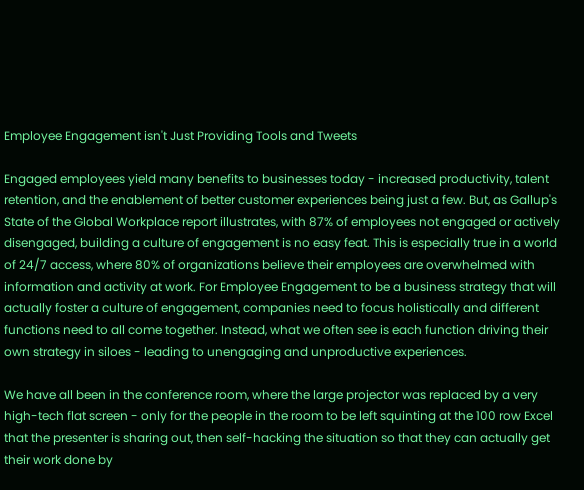Employee Engagement isn't Just Providing Tools and Tweets

Engaged employees yield many benefits to businesses today - increased productivity, talent retention, and the enablement of better customer experiences being just a few. But, as Gallup's State of the Global Workplace report illustrates, with 87% of employees not engaged or actively disengaged, building a culture of engagement is no easy feat. This is especially true in a world of 24/7 access, where 80% of organizations believe their employees are overwhelmed with information and activity at work. For Employee Engagement to be a business strategy that will actually foster a culture of engagement, companies need to focus holistically and different functions need to all come together. Instead, what we often see is each function driving their own strategy in siloes - leading to unengaging and unproductive experiences.

We have all been in the conference room, where the large projector was replaced by a very high-tech flat screen - only for the people in the room to be left squinting at the 100 row Excel that the presenter is sharing out, then self-hacking the situation so that they can actually get their work done by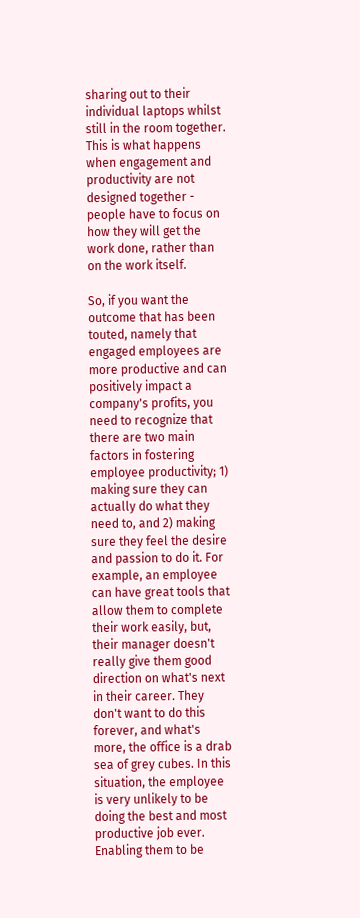sharing out to their individual laptops whilst still in the room together. This is what happens when engagement and productivity are not designed together - people have to focus on how they will get the work done, rather than on the work itself.

So, if you want the outcome that has been touted, namely that engaged employees are more productive and can positively impact a company's profits, you need to recognize that there are two main factors in fostering employee productivity; 1) making sure they can actually do what they need to, and 2) making sure they feel the desire and passion to do it. For example, an employee can have great tools that allow them to complete their work easily, but, their manager doesn't really give them good direction on what's next in their career. They don't want to do this forever, and what's more, the office is a drab sea of grey cubes. In this situation, the employee is very unlikely to be doing the best and most productive job ever. Enabling them to be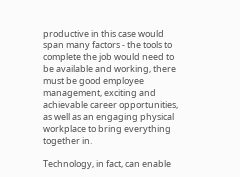productive in this case would span many factors - the tools to complete the job would need to be available and working, there must be good employee management, exciting and achievable career opportunities, as well as an engaging physical workplace to bring everything together in.

Technology, in fact, can enable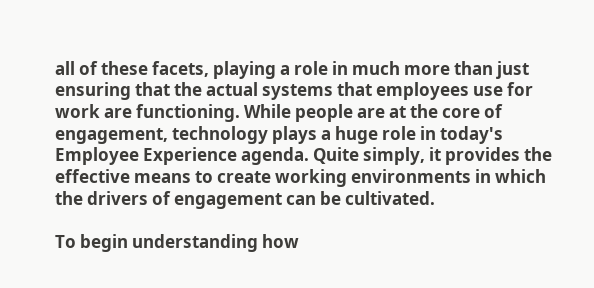all of these facets, playing a role in much more than just ensuring that the actual systems that employees use for work are functioning. While people are at the core of engagement, technology plays a huge role in today's Employee Experience agenda. Quite simply, it provides the effective means to create working environments in which the drivers of engagement can be cultivated.

To begin understanding how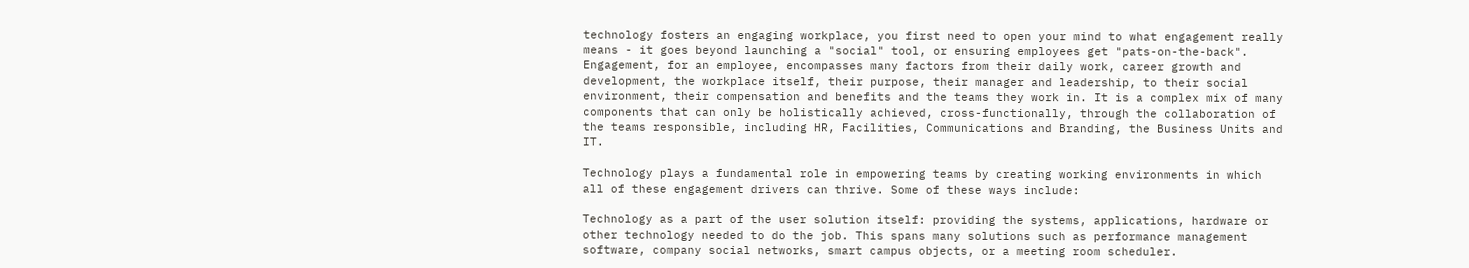technology fosters an engaging workplace, you first need to open your mind to what engagement really means - it goes beyond launching a "social" tool, or ensuring employees get "pats-on-the-back". Engagement, for an employee, encompasses many factors from their daily work, career growth and development, the workplace itself, their purpose, their manager and leadership, to their social environment, their compensation and benefits and the teams they work in. It is a complex mix of many components that can only be holistically achieved, cross-functionally, through the collaboration of the teams responsible, including HR, Facilities, Communications and Branding, the Business Units and IT.

Technology plays a fundamental role in empowering teams by creating working environments in which all of these engagement drivers can thrive. Some of these ways include:

Technology as a part of the user solution itself: providing the systems, applications, hardware or other technology needed to do the job. This spans many solutions such as performance management software, company social networks, smart campus objects, or a meeting room scheduler.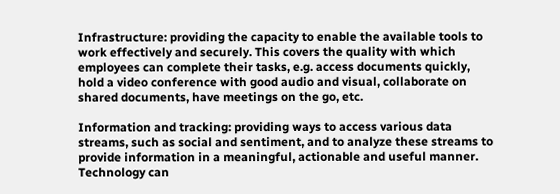Infrastructure: providing the capacity to enable the available tools to work effectively and securely. This covers the quality with which employees can complete their tasks, e.g. access documents quickly, hold a video conference with good audio and visual, collaborate on shared documents, have meetings on the go, etc.

Information and tracking: providing ways to access various data streams, such as social and sentiment, and to analyze these streams to provide information in a meaningful, actionable and useful manner. Technology can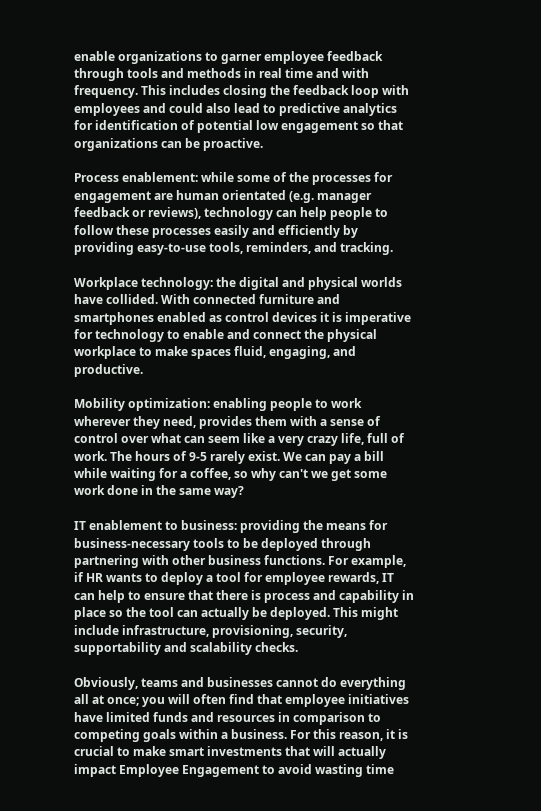enable organizations to garner employee feedback through tools and methods in real time and with frequency. This includes closing the feedback loop with employees and could also lead to predictive analytics for identification of potential low engagement so that organizations can be proactive.

Process enablement: while some of the processes for engagement are human orientated (e.g. manager feedback or reviews), technology can help people to follow these processes easily and efficiently by providing easy-to-use tools, reminders, and tracking.

Workplace technology: the digital and physical worlds have collided. With connected furniture and smartphones enabled as control devices it is imperative for technology to enable and connect the physical workplace to make spaces fluid, engaging, and productive.

Mobility optimization: enabling people to work wherever they need, provides them with a sense of control over what can seem like a very crazy life, full of work. The hours of 9-5 rarely exist. We can pay a bill while waiting for a coffee, so why can't we get some work done in the same way?

IT enablement to business: providing the means for business-necessary tools to be deployed through partnering with other business functions. For example, if HR wants to deploy a tool for employee rewards, IT can help to ensure that there is process and capability in place so the tool can actually be deployed. This might include infrastructure, provisioning, security, supportability and scalability checks.

Obviously, teams and businesses cannot do everything all at once; you will often find that employee initiatives have limited funds and resources in comparison to competing goals within a business. For this reason, it is crucial to make smart investments that will actually impact Employee Engagement to avoid wasting time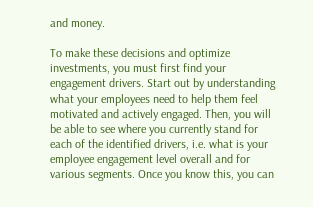and money.

To make these decisions and optimize investments, you must first find your engagement drivers. Start out by understanding what your employees need to help them feel motivated and actively engaged. Then, you will be able to see where you currently stand for each of the identified drivers, i.e. what is your employee engagement level overall and for various segments. Once you know this, you can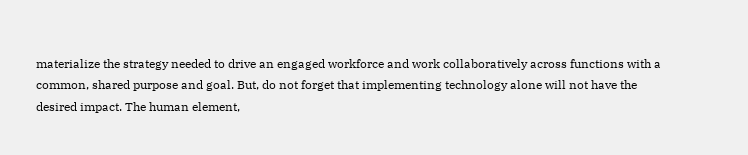materialize the strategy needed to drive an engaged workforce and work collaboratively across functions with a common, shared purpose and goal. But, do not forget that implementing technology alone will not have the desired impact. The human element,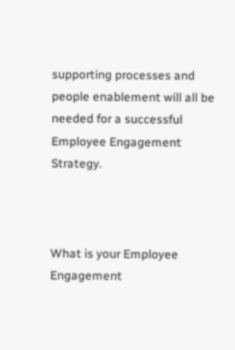supporting processes and people enablement will all be needed for a successful Employee Engagement Strategy.



What is your Employee Engagement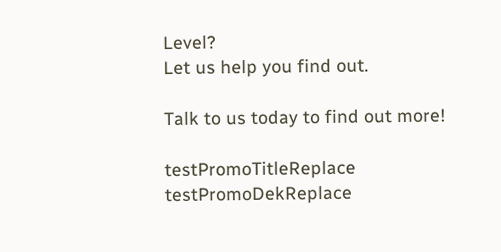Level?
Let us help you find out.

Talk to us today to find out more!

testPromoTitleReplace testPromoDekReplace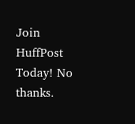Join HuffPost Today! No thanks.